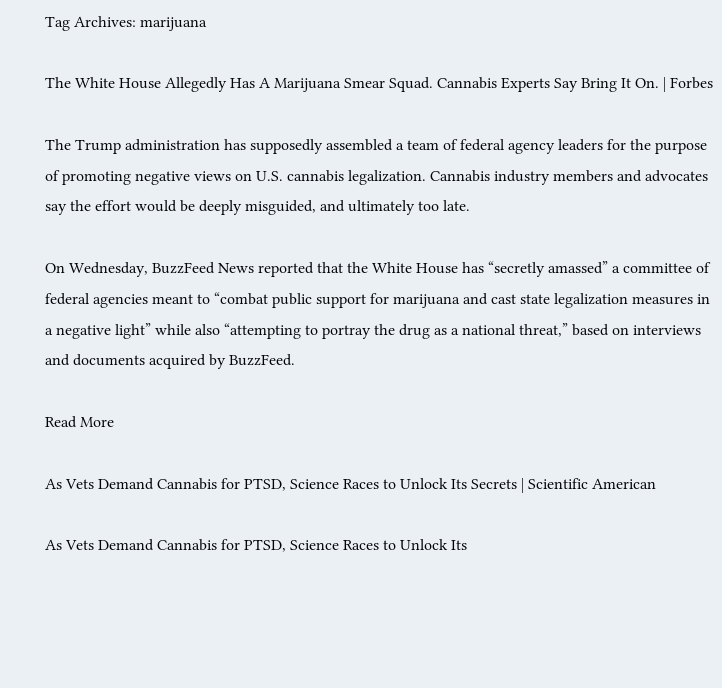Tag Archives: marijuana

The White House Allegedly Has A Marijuana Smear Squad. Cannabis Experts Say Bring It On. | Forbes

The Trump administration has supposedly assembled a team of federal agency leaders for the purpose of promoting negative views on U.S. cannabis legalization. Cannabis industry members and advocates say the effort would be deeply misguided, and ultimately too late.

On Wednesday, BuzzFeed News reported that the White House has “secretly amassed” a committee of federal agencies meant to “combat public support for marijuana and cast state legalization measures in a negative light” while also “attempting to portray the drug as a national threat,” based on interviews and documents acquired by BuzzFeed.

Read More

As Vets Demand Cannabis for PTSD, Science Races to Unlock Its Secrets | Scientific American

As Vets Demand Cannabis for PTSD, Science Races to Unlock Its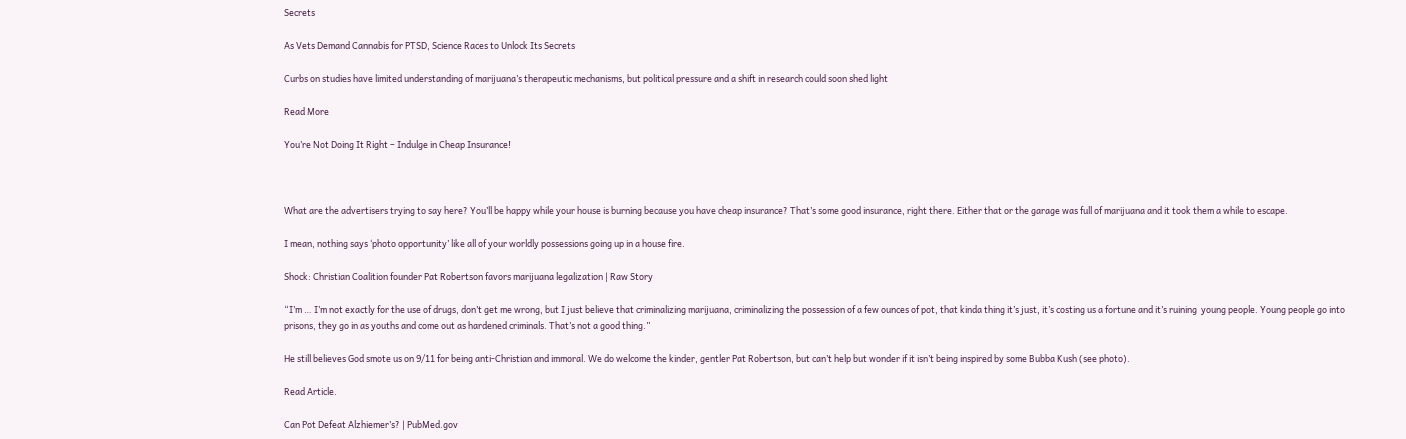Secrets

As Vets Demand Cannabis for PTSD, Science Races to Unlock Its Secrets

Curbs on studies have limited understanding of marijuana’s therapeutic mechanisms, but political pressure and a shift in research could soon shed light

Read More

You’re Not Doing It Right – Indulge in Cheap Insurance!



What are the advertisers trying to say here? You’ll be happy while your house is burning because you have cheap insurance? That’s some good insurance, right there. Either that or the garage was full of marijuana and it took them a while to escape.

I mean, nothing says ‘photo opportunity’ like all of your worldly possessions going up in a house fire.

Shock: Christian Coalition founder Pat Robertson favors marijuana legalization | Raw Story

“I’m … I’m not exactly for the use of drugs, don’t get me wrong, but I just believe that criminalizing marijuana, criminalizing the possession of a few ounces of pot, that kinda thing it’s just, it’s costing us a fortune and it’s ruining  young people. Young people go into prisons, they go in as youths and come out as hardened criminals. That’s not a good thing.”

He still believes God smote us on 9/11 for being anti-Christian and immoral. We do welcome the kinder, gentler Pat Robertson, but can’t help but wonder if it isn’t being inspired by some Bubba Kush (see photo).

Read Article.

Can Pot Defeat Alzhiemer’s? | PubMed.gov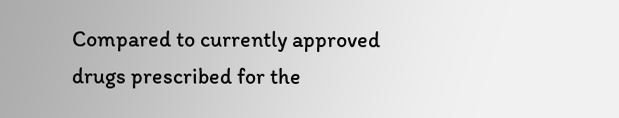Compared to currently approved drugs prescribed for the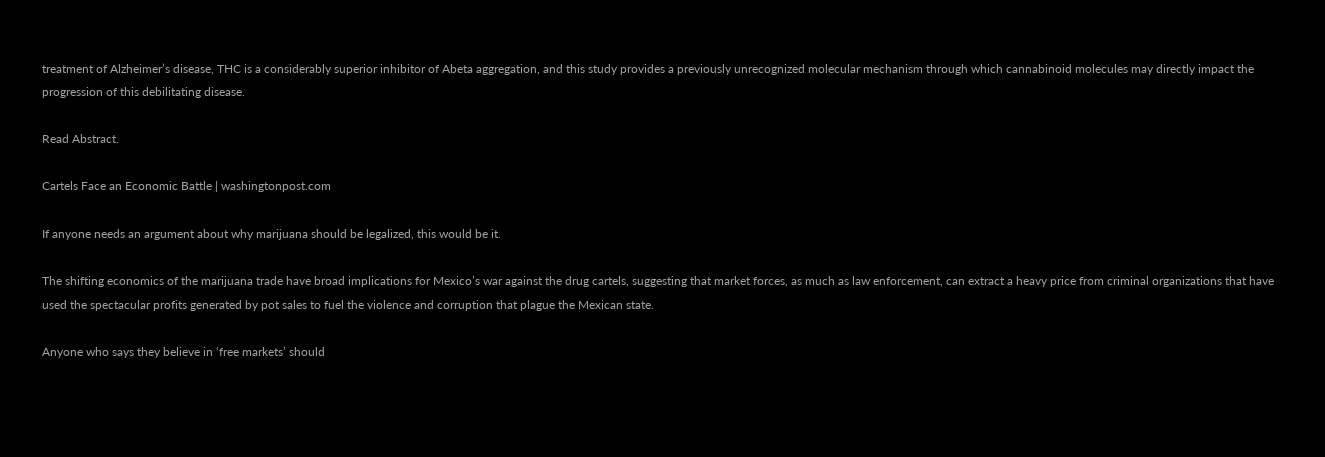treatment of Alzheimer’s disease, THC is a considerably superior inhibitor of Abeta aggregation, and this study provides a previously unrecognized molecular mechanism through which cannabinoid molecules may directly impact the progression of this debilitating disease.

Read Abstract.

Cartels Face an Economic Battle | washingtonpost.com

If anyone needs an argument about why marijuana should be legalized, this would be it.

The shifting economics of the marijuana trade have broad implications for Mexico’s war against the drug cartels, suggesting that market forces, as much as law enforcement, can extract a heavy price from criminal organizations that have used the spectacular profits generated by pot sales to fuel the violence and corruption that plague the Mexican state.

Anyone who says they believe in ‘free markets’ should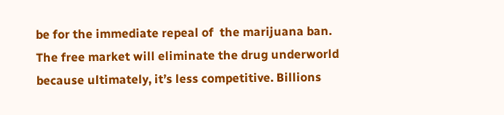be for the immediate repeal of  the marijuana ban. The free market will eliminate the drug underworld because ultimately, it’s less competitive. Billions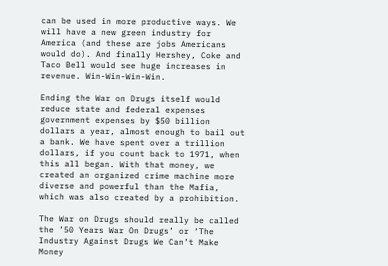can be used in more productive ways. We will have a new green industry for America (and these are jobs Americans would do). And finally Hershey, Coke and Taco Bell would see huge increases in revenue. Win-Win-Win-Win.

Ending the War on Drugs itself would reduce state and federal expenses government expenses by $50 billion dollars a year, almost enough to bail out a bank. We have spent over a trillion dollars, if you count back to 1971, when this all began. With that money, we created an organized crime machine more diverse and powerful than the Mafia, which was also created by a prohibition.

The War on Drugs should really be called the ’50 Years War On Drugs’ or ‘The Industry Against Drugs We Can’t Make Money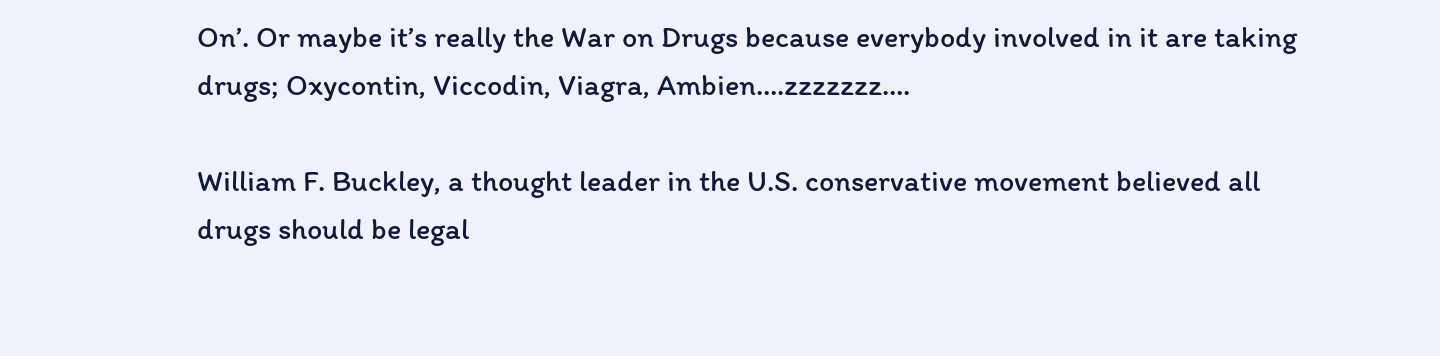On’. Or maybe it’s really the War on Drugs because everybody involved in it are taking drugs; Oxycontin, Viccodin, Viagra, Ambien….zzzzzzz….

William F. Buckley, a thought leader in the U.S. conservative movement believed all drugs should be legal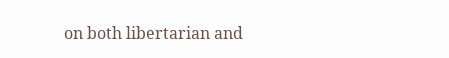on both libertarian and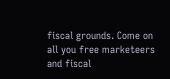fiscal grounds. Come on all you free marketeers and fiscal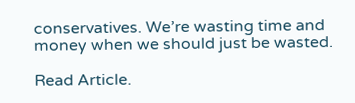conservatives. We’re wasting time and money when we should just be wasted.

Read Article.